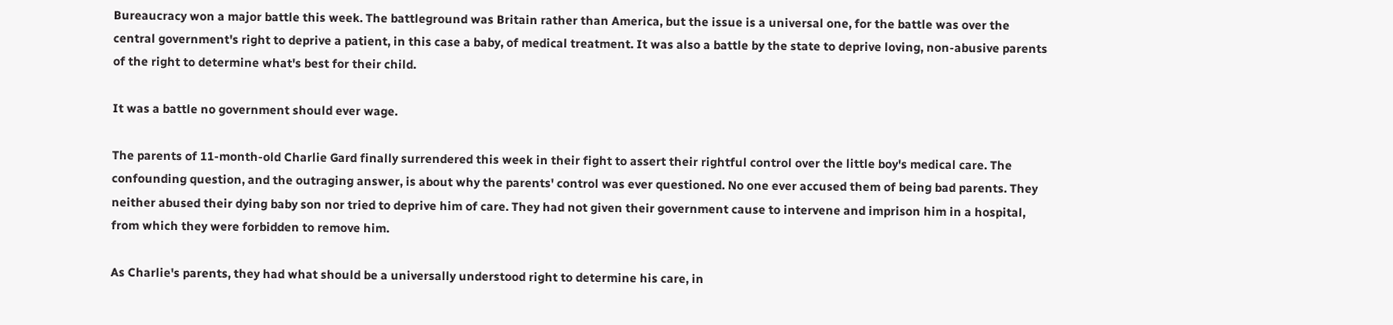Bureaucracy won a major battle this week. The battleground was Britain rather than America, but the issue is a universal one, for the battle was over the central government's right to deprive a patient, in this case a baby, of medical treatment. It was also a battle by the state to deprive loving, non-abusive parents of the right to determine what's best for their child.

It was a battle no government should ever wage.

The parents of 11-month-old Charlie Gard finally surrendered this week in their fight to assert their rightful control over the little boy's medical care. The confounding question, and the outraging answer, is about why the parents' control was ever questioned. No one ever accused them of being bad parents. They neither abused their dying baby son nor tried to deprive him of care. They had not given their government cause to intervene and imprison him in a hospital, from which they were forbidden to remove him.

As Charlie's parents, they had what should be a universally understood right to determine his care, in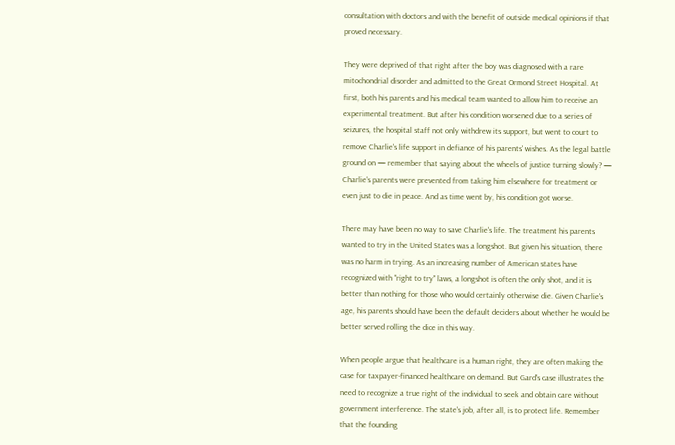consultation with doctors and with the benefit of outside medical opinions if that proved necessary.

They were deprived of that right after the boy was diagnosed with a rare mitochondrial disorder and admitted to the Great Ormond Street Hospital. At first, both his parents and his medical team wanted to allow him to receive an experimental treatment. But after his condition worsened due to a series of seizures, the hospital staff not only withdrew its support, but went to court to remove Charlie's life support in defiance of his parents' wishes. As the legal battle ground on — remember that saying about the wheels of justice turning slowly? — Charlie's parents were prevented from taking him elsewhere for treatment or even just to die in peace. And as time went by, his condition got worse.

There may have been no way to save Charlie's life. The treatment his parents wanted to try in the United States was a longshot. But given his situation, there was no harm in trying. As an increasing number of American states have recognized with "right to try" laws, a longshot is often the only shot, and it is better than nothing for those who would certainly otherwise die. Given Charlie's age, his parents should have been the default deciders about whether he would be better served rolling the dice in this way.

When people argue that healthcare is a human right, they are often making the case for taxpayer-financed healthcare on demand. But Gard's case illustrates the need to recognize a true right of the individual to seek and obtain care without government interference. The state's job, after all, is to protect life. Remember that the founding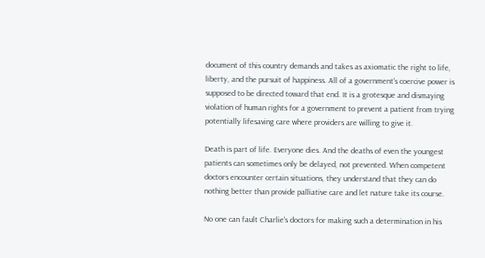document of this country demands and takes as axiomatic the right to life, liberty, and the pursuit of happiness. All of a government's coercive power is supposed to be directed toward that end. It is a grotesque and dismaying violation of human rights for a government to prevent a patient from trying potentially lifesaving care where providers are willing to give it.

Death is part of life. Everyone dies. And the deaths of even the youngest patients can sometimes only be delayed, not prevented. When competent doctors encounter certain situations, they understand that they can do nothing better than provide palliative care and let nature take its course.

No one can fault Charlie's doctors for making such a determination in his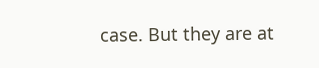case. But they are at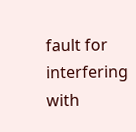fault for interfering with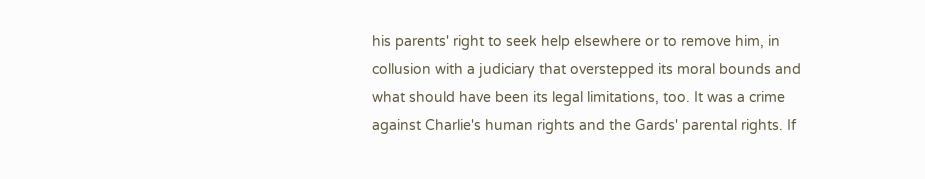his parents' right to seek help elsewhere or to remove him, in collusion with a judiciary that overstepped its moral bounds and what should have been its legal limitations, too. It was a crime against Charlie's human rights and the Gards' parental rights. If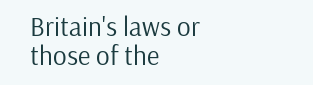Britain's laws or those of the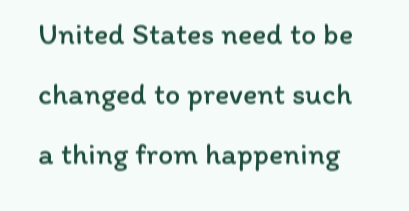United States need to be changed to prevent such a thing from happening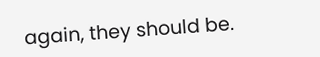again, they should be.